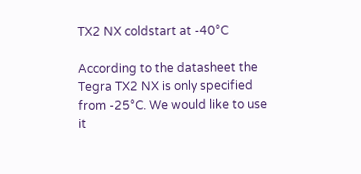TX2 NX coldstart at -40°C

According to the datasheet the Tegra TX2 NX is only specified from -25°C. We would like to use it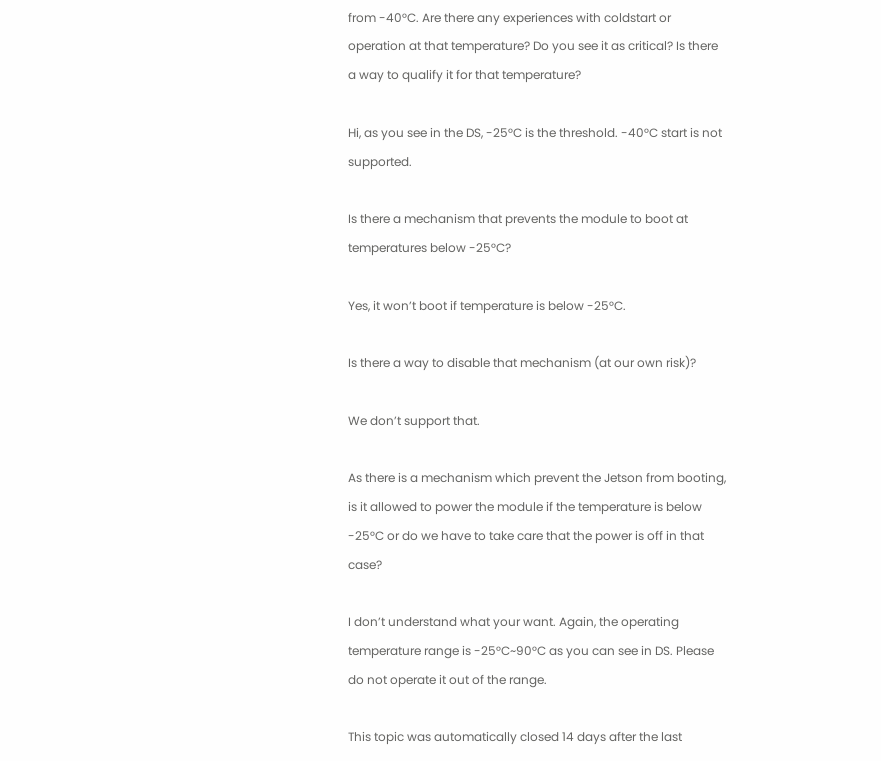from -40°C. Are there any experiences with coldstart or operation at that temperature? Do you see it as critical? Is there a way to qualify it for that temperature?

Hi, as you see in the DS, -25°C is the threshold. -40°C start is not supported.

Is there a mechanism that prevents the module to boot at temperatures below -25°C?

Yes, it won’t boot if temperature is below -25°C.

Is there a way to disable that mechanism (at our own risk)?

We don’t support that.

As there is a mechanism which prevent the Jetson from booting, is it allowed to power the module if the temperature is below -25°C or do we have to take care that the power is off in that case?

I don’t understand what your want. Again, the operating temperature range is -25°C~90°C as you can see in DS. Please do not operate it out of the range.

This topic was automatically closed 14 days after the last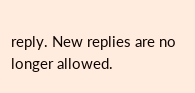reply. New replies are no longer allowed.